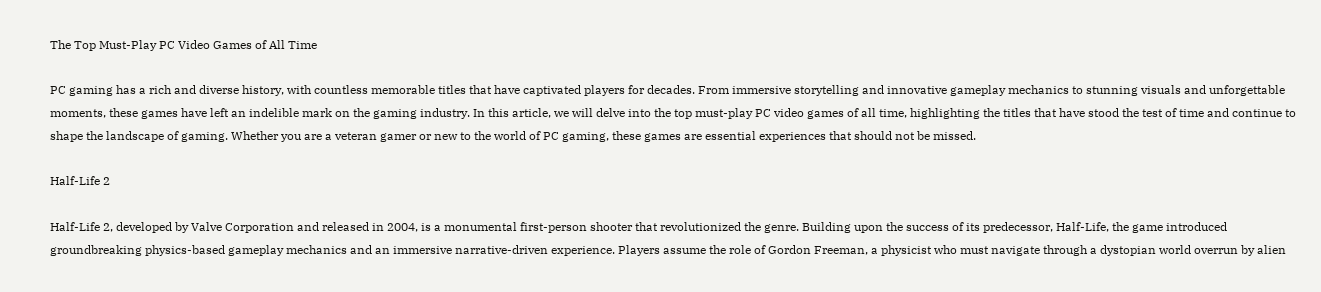The Top Must-Play PC Video Games of All Time

PC gaming has a rich and diverse history, with countless memorable titles that have captivated players for decades. From immersive storytelling and innovative gameplay mechanics to stunning visuals and unforgettable moments, these games have left an indelible mark on the gaming industry. In this article, we will delve into the top must-play PC video games of all time, highlighting the titles that have stood the test of time and continue to shape the landscape of gaming. Whether you are a veteran gamer or new to the world of PC gaming, these games are essential experiences that should not be missed.

Half-Life 2

Half-Life 2, developed by Valve Corporation and released in 2004, is a monumental first-person shooter that revolutionized the genre. Building upon the success of its predecessor, Half-Life, the game introduced groundbreaking physics-based gameplay mechanics and an immersive narrative-driven experience. Players assume the role of Gordon Freeman, a physicist who must navigate through a dystopian world overrun by alien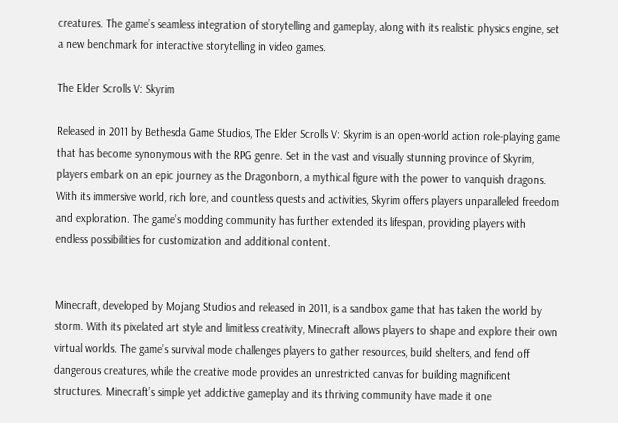creatures. The game’s seamless integration of storytelling and gameplay, along with its realistic physics engine, set a new benchmark for interactive storytelling in video games.

The Elder Scrolls V: Skyrim

Released in 2011 by Bethesda Game Studios, The Elder Scrolls V: Skyrim is an open-world action role-playing game that has become synonymous with the RPG genre. Set in the vast and visually stunning province of Skyrim, players embark on an epic journey as the Dragonborn, a mythical figure with the power to vanquish dragons. With its immersive world, rich lore, and countless quests and activities, Skyrim offers players unparalleled freedom and exploration. The game’s modding community has further extended its lifespan, providing players with endless possibilities for customization and additional content.


Minecraft, developed by Mojang Studios and released in 2011, is a sandbox game that has taken the world by storm. With its pixelated art style and limitless creativity, Minecraft allows players to shape and explore their own virtual worlds. The game’s survival mode challenges players to gather resources, build shelters, and fend off dangerous creatures, while the creative mode provides an unrestricted canvas for building magnificent structures. Minecraft’s simple yet addictive gameplay and its thriving community have made it one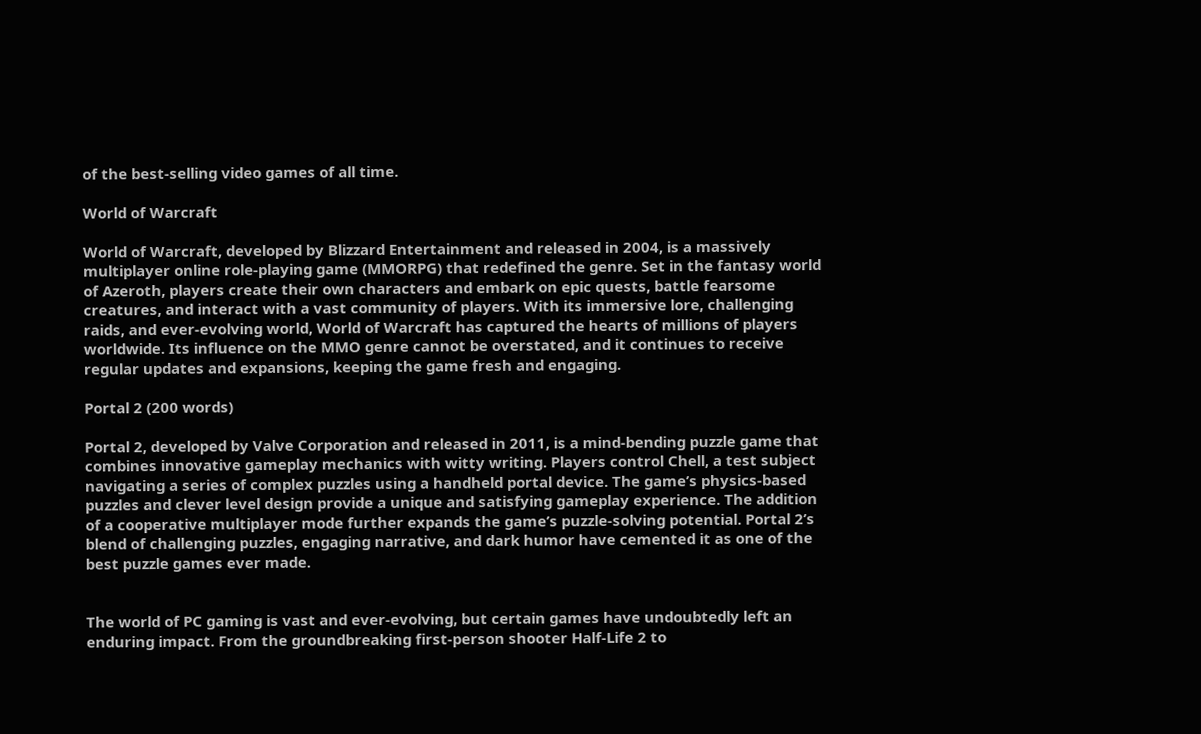of the best-selling video games of all time.

World of Warcraft

World of Warcraft, developed by Blizzard Entertainment and released in 2004, is a massively multiplayer online role-playing game (MMORPG) that redefined the genre. Set in the fantasy world of Azeroth, players create their own characters and embark on epic quests, battle fearsome creatures, and interact with a vast community of players. With its immersive lore, challenging raids, and ever-evolving world, World of Warcraft has captured the hearts of millions of players worldwide. Its influence on the MMO genre cannot be overstated, and it continues to receive regular updates and expansions, keeping the game fresh and engaging.

Portal 2 (200 words)

Portal 2, developed by Valve Corporation and released in 2011, is a mind-bending puzzle game that combines innovative gameplay mechanics with witty writing. Players control Chell, a test subject navigating a series of complex puzzles using a handheld portal device. The game’s physics-based puzzles and clever level design provide a unique and satisfying gameplay experience. The addition of a cooperative multiplayer mode further expands the game’s puzzle-solving potential. Portal 2’s blend of challenging puzzles, engaging narrative, and dark humor have cemented it as one of the best puzzle games ever made.


The world of PC gaming is vast and ever-evolving, but certain games have undoubtedly left an enduring impact. From the groundbreaking first-person shooter Half-Life 2 to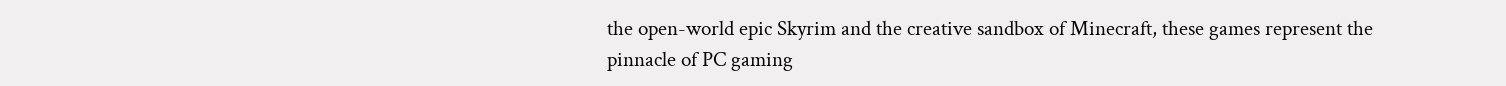the open-world epic Skyrim and the creative sandbox of Minecraft, these games represent the pinnacle of PC gaming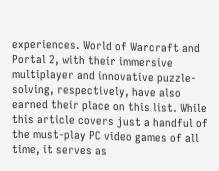experiences. World of Warcraft and Portal 2, with their immersive multiplayer and innovative puzzle-solving, respectively, have also earned their place on this list. While this article covers just a handful of the must-play PC video games of all time, it serves as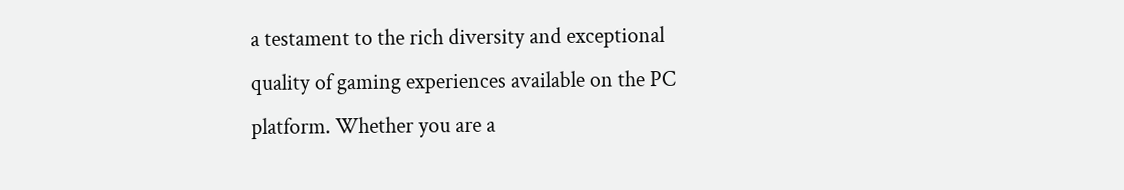a testament to the rich diversity and exceptional quality of gaming experiences available on the PC platform. Whether you are a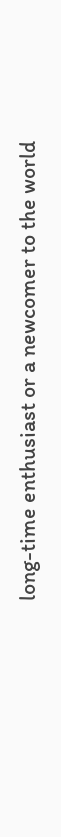long-time enthusiast or a newcomer to the world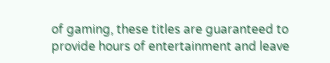of gaming, these titles are guaranteed to provide hours of entertainment and leave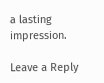a lasting impression.

Leave a Reply